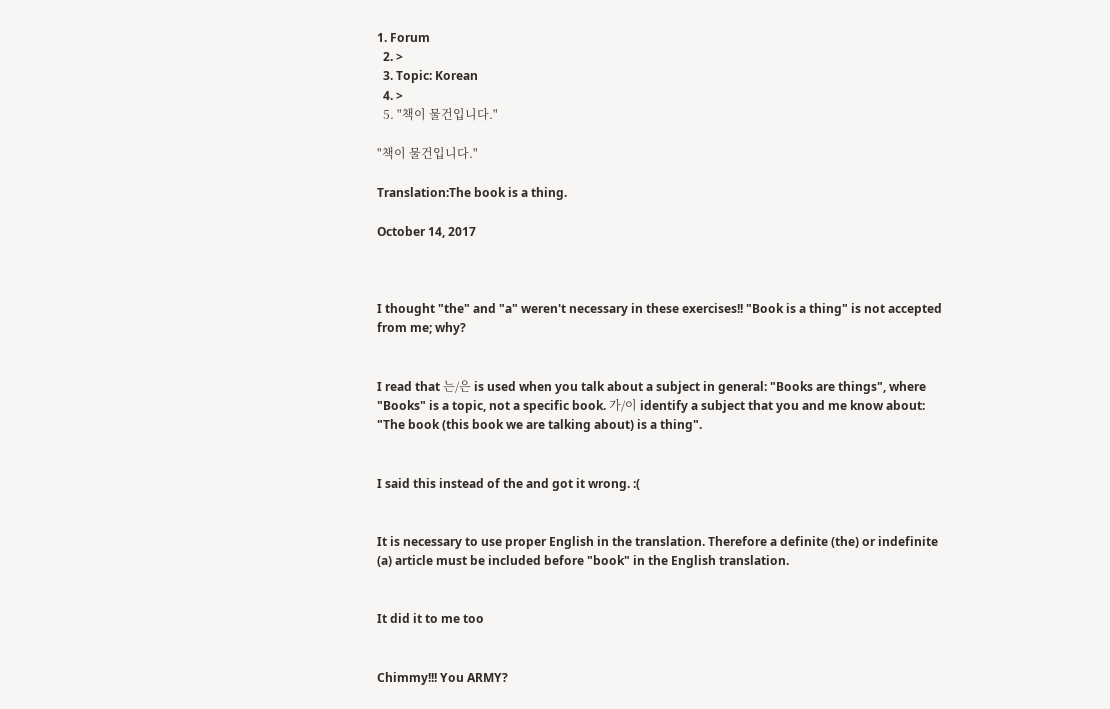1. Forum
  2. >
  3. Topic: Korean
  4. >
  5. "책이 물건입니다."

"책이 물건입니다."

Translation:The book is a thing.

October 14, 2017



I thought "the" and "a" weren't necessary in these exercises!! "Book is a thing" is not accepted from me; why?


I read that 는/은 is used when you talk about a subject in general: "Books are things", where "Books" is a topic, not a specific book. 가/이 identify a subject that you and me know about: "The book (this book we are talking about) is a thing".


I said this instead of the and got it wrong. :(


It is necessary to use proper English in the translation. Therefore a definite (the) or indefinite (a) article must be included before "book" in the English translation.


It did it to me too


Chimmy!!! You ARMY?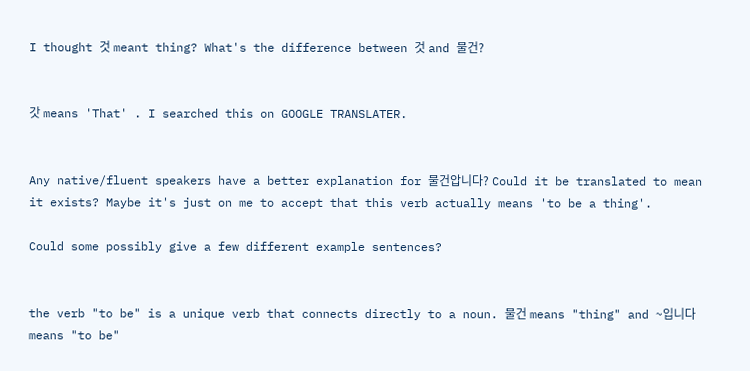I thought 것 meant thing? What's the difference between 것 and 물건?


갓 means 'That' . I searched this on GOOGLE TRANSLATER.


Any native/fluent speakers have a better explanation for 물건압니다? Could it be translated to mean it exists? Maybe it's just on me to accept that this verb actually means 'to be a thing'.

Could some possibly give a few different example sentences?


the verb "to be" is a unique verb that connects directly to a noun. 물건 means "thing" and ~입니다 means "to be"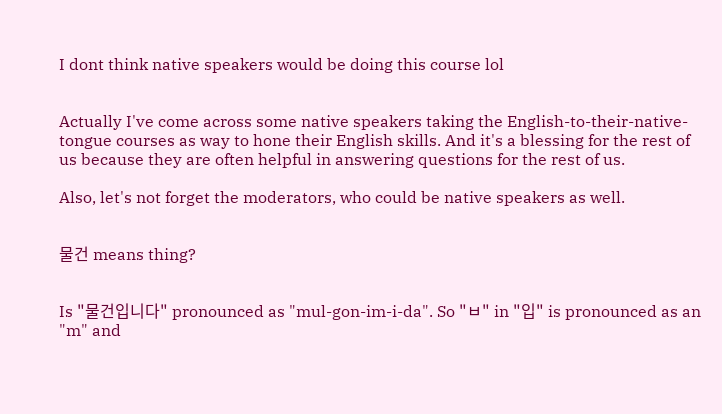I dont think native speakers would be doing this course lol


Actually I've come across some native speakers taking the English-to-their-native-tongue courses as way to hone their English skills. And it's a blessing for the rest of us because they are often helpful in answering questions for the rest of us.

Also, let's not forget the moderators, who could be native speakers as well.


물건 means thing?


Is "물건입니다" pronounced as "mul-gon-im-i-da". So "ㅂ" in "입" is pronounced as an "m" and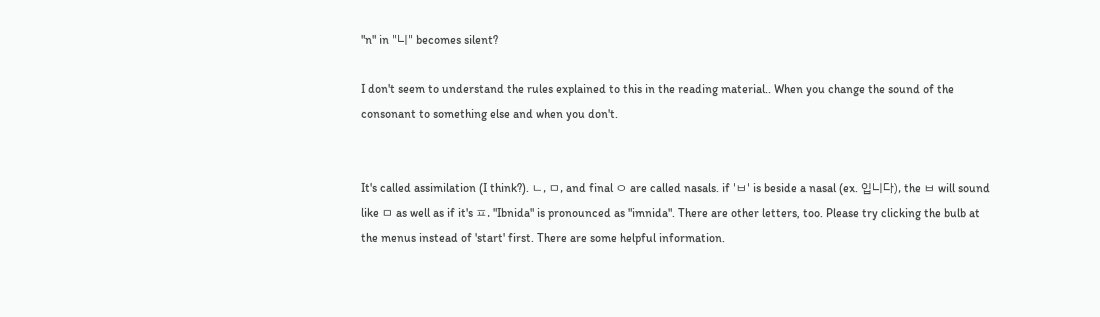"n" in "니" becomes silent?

I don't seem to understand the rules explained to this in the reading material.. When you change the sound of the consonant to something else and when you don't.


It's called assimilation (I think?). ㄴ, ㅁ, and final ㅇ are called nasals. if 'ㅂ' is beside a nasal (ex. 입니다), the ㅂ will sound like ㅁ as well as if it's ㅍ. "Ibnida" is pronounced as "imnida". There are other letters, too. Please try clicking the bulb at the menus instead of 'start' first. There are some helpful information.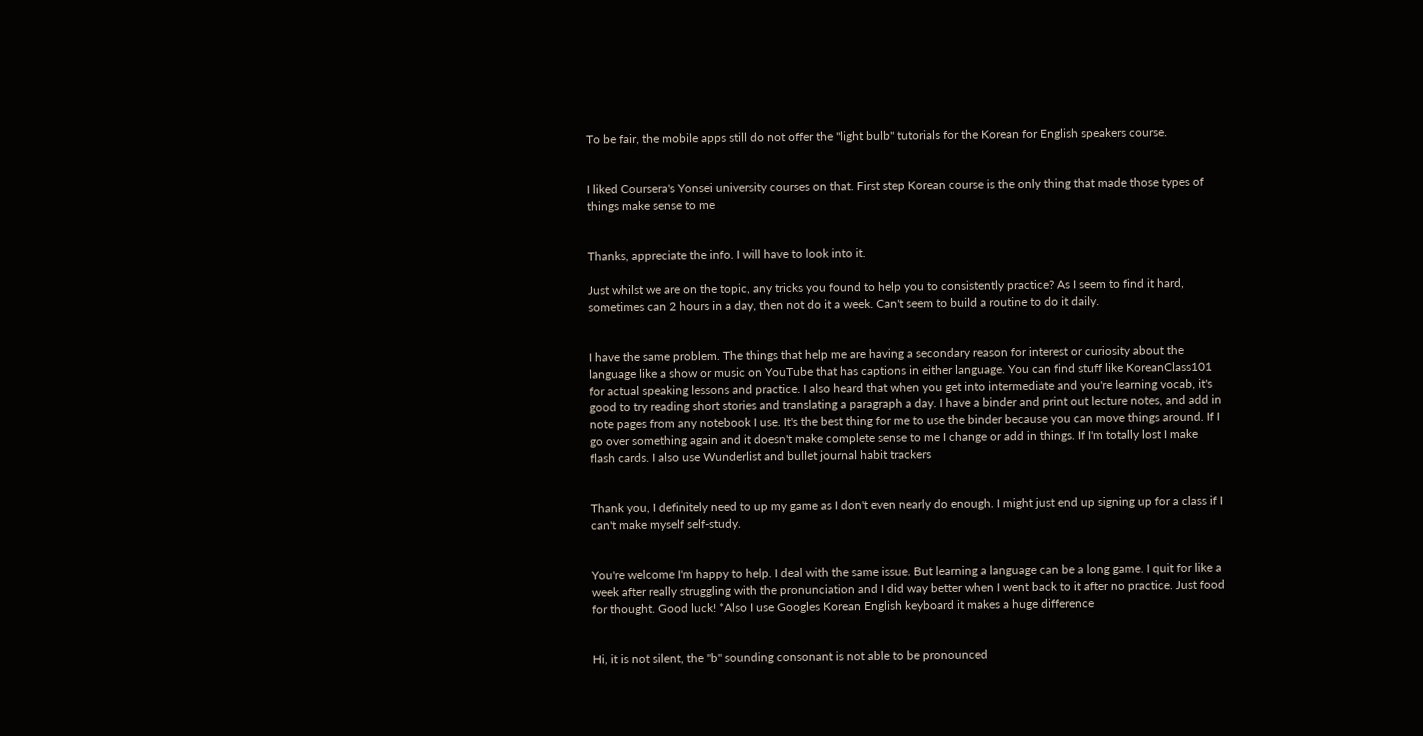To be fair, the mobile apps still do not offer the "light bulb" tutorials for the Korean for English speakers course.


I liked Coursera's Yonsei university courses on that. First step Korean course is the only thing that made those types of things make sense to me


Thanks, appreciate the info. I will have to look into it.

Just whilst we are on the topic, any tricks you found to help you to consistently practice? As I seem to find it hard, sometimes can 2 hours in a day, then not do it a week. Can't seem to build a routine to do it daily.


I have the same problem. The things that help me are having a secondary reason for interest or curiosity about the language like a show or music on YouTube that has captions in either language. You can find stuff like KoreanClass101 for actual speaking lessons and practice. I also heard that when you get into intermediate and you're learning vocab, it's good to try reading short stories and translating a paragraph a day. I have a binder and print out lecture notes, and add in note pages from any notebook I use. It's the best thing for me to use the binder because you can move things around. If I go over something again and it doesn't make complete sense to me I change or add in things. If I'm totally lost I make flash cards. I also use Wunderlist and bullet journal habit trackers


Thank you, I definitely need to up my game as I don't even nearly do enough. I might just end up signing up for a class if I can't make myself self-study.


You're welcome I'm happy to help. I deal with the same issue. But learning a language can be a long game. I quit for like a week after really struggling with the pronunciation and I did way better when I went back to it after no practice. Just food for thought. Good luck! *Also I use Googles Korean English keyboard it makes a huge difference


Hi, it is not silent, the "b" sounding consonant is not able to be pronounced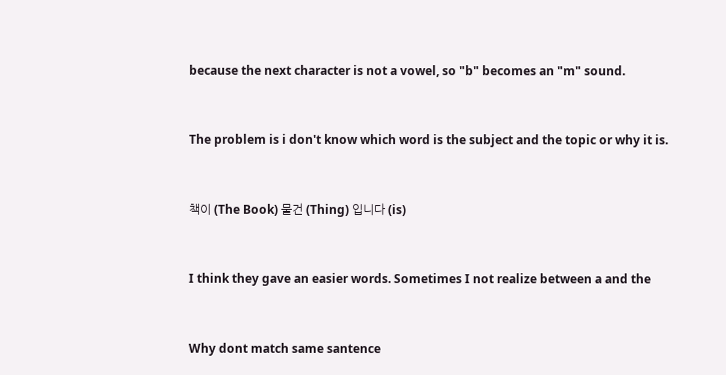because the next character is not a vowel, so "b" becomes an "m" sound.


The problem is i don't know which word is the subject and the topic or why it is.


책이 (The Book) 물건 (Thing) 입니다 (is)


I think they gave an easier words. Sometimes I not realize between a and the


Why dont match same santence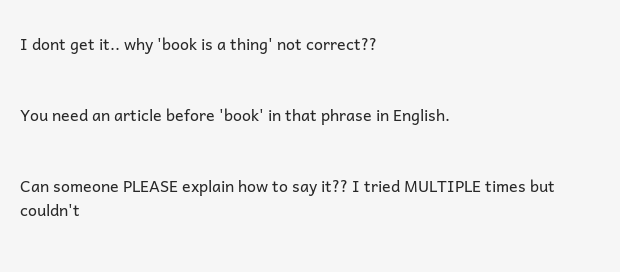I dont get it.. why 'book is a thing' not correct??


You need an article before 'book' in that phrase in English.


Can someone PLEASE explain how to say it?? I tried MULTIPLE times but couldn't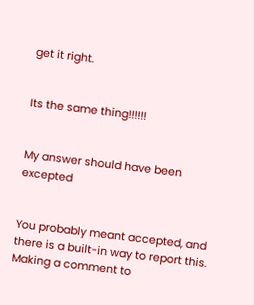get it right.


Its the same thing!!!!!!


My answer should have been excepted


You probably meant accepted, and there is a built-in way to report this. Making a comment to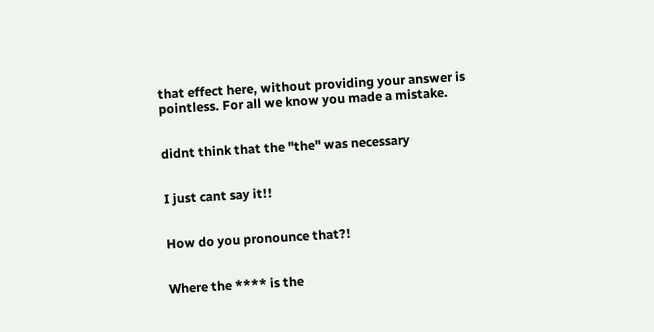that effect here, without providing your answer is pointless. For all we know you made a mistake.


didnt think that the "the" was necessary


I just cant say it!!


How do you pronounce that?!


Where the **** is the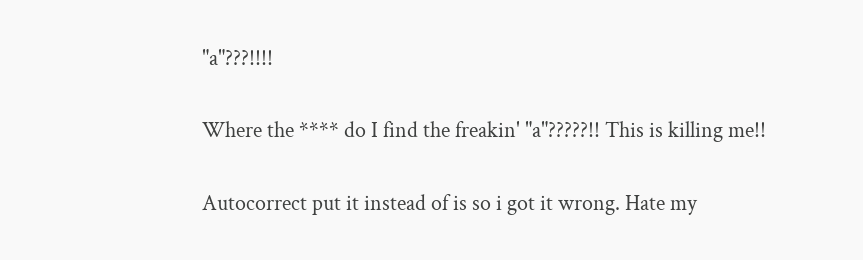"a"???!!!!


Where the **** do I find the freakin' "a"?????!! This is killing me!!


Autocorrect put it instead of is so i got it wrong. Hate my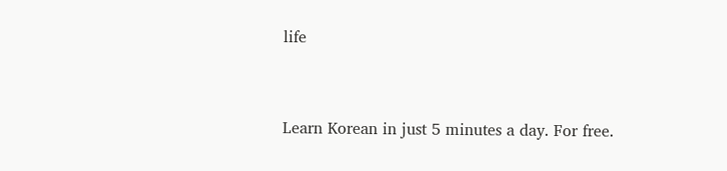life



Learn Korean in just 5 minutes a day. For free.